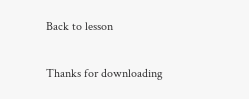Back to lesson

Thanks for downloading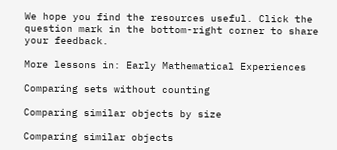We hope you find the resources useful. Click the question mark in the bottom-right corner to share your feedback.

More lessons in: Early Mathematical Experiences

Comparing sets without counting

Comparing similar objects by size

Comparing similar objects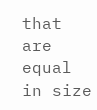that are equal in size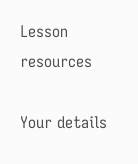Lesson resources

Your details